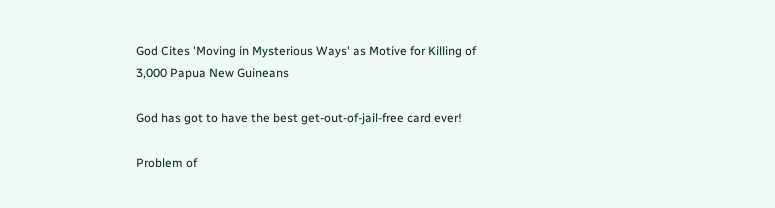God Cites 'Moving in Mysterious Ways' as Motive for Killing of 3,000 Papua New Guineans

God has got to have the best get-out-of-jail-free card ever!

Problem of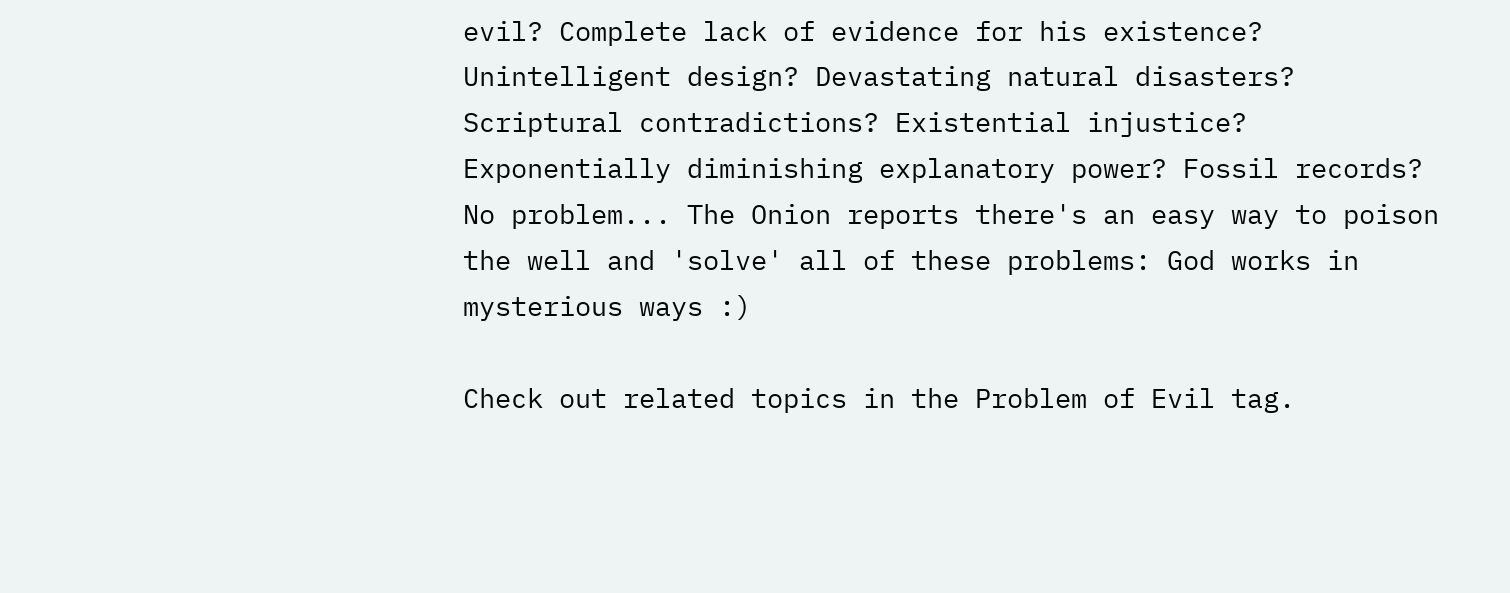evil? Complete lack of evidence for his existence? Unintelligent design? Devastating natural disasters? Scriptural contradictions? Existential injustice? Exponentially diminishing explanatory power? Fossil records? No problem... The Onion reports there's an easy way to poison the well and 'solve' all of these problems: God works in mysterious ways :)

Check out related topics in the Problem of Evil tag.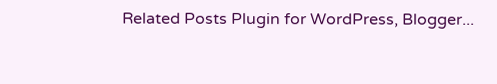Related Posts Plugin for WordPress, Blogger...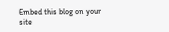Embed this blog on your site